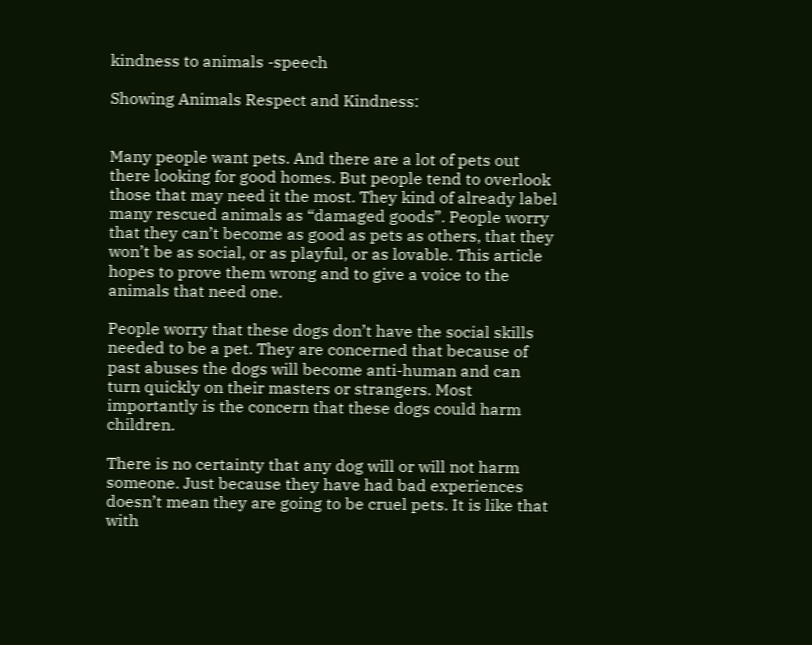kindness to animals -speech

Showing Animals Respect and Kindness:


Many people want pets. And there are a lot of pets out there looking for good homes. But people tend to overlook those that may need it the most. They kind of already label many rescued animals as “damaged goods”. People worry that they can’t become as good as pets as others, that they won’t be as social, or as playful, or as lovable. This article hopes to prove them wrong and to give a voice to the animals that need one.

People worry that these dogs don’t have the social skills needed to be a pet. They are concerned that because of past abuses the dogs will become anti-human and can turn quickly on their masters or strangers. Most importantly is the concern that these dogs could harm children.

There is no certainty that any dog will or will not harm someone. Just because they have had bad experiences doesn’t mean they are going to be cruel pets. It is like that with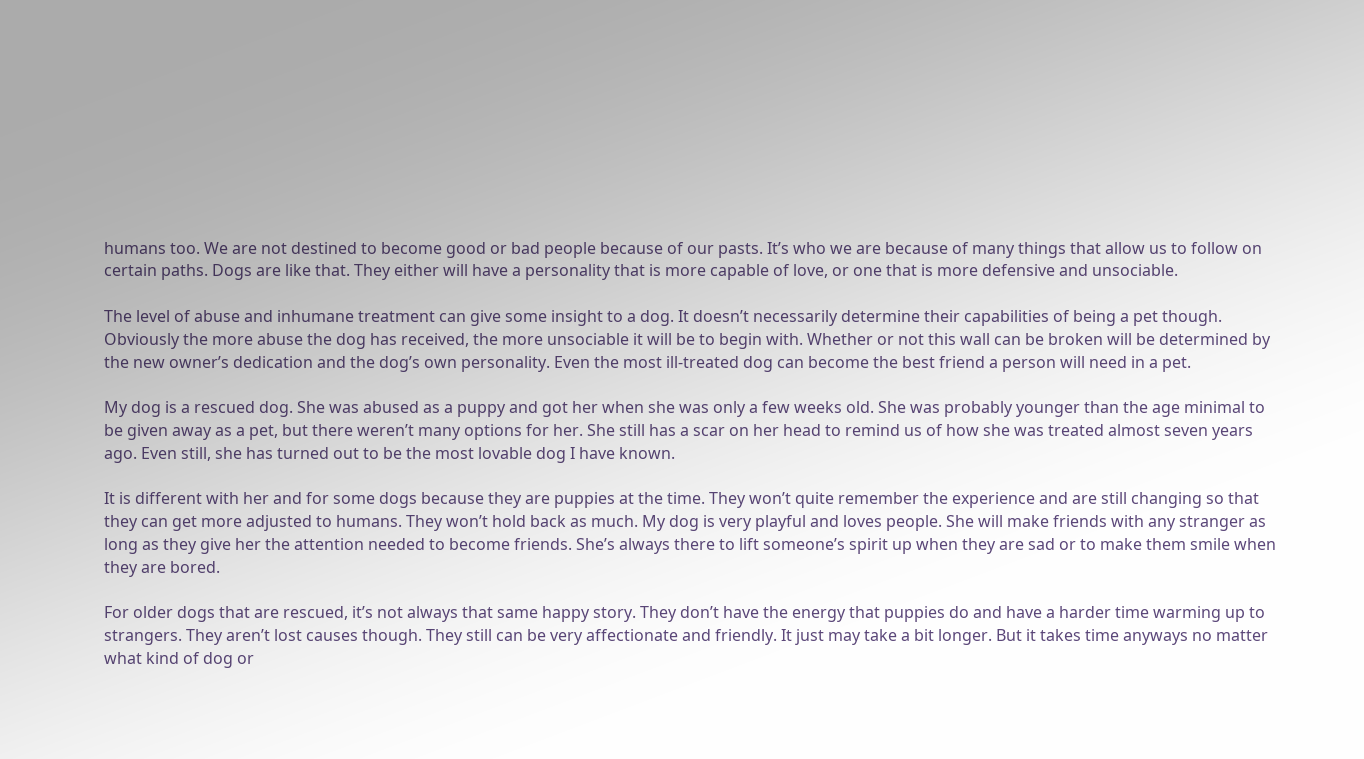humans too. We are not destined to become good or bad people because of our pasts. It’s who we are because of many things that allow us to follow on certain paths. Dogs are like that. They either will have a personality that is more capable of love, or one that is more defensive and unsociable.

The level of abuse and inhumane treatment can give some insight to a dog. It doesn’t necessarily determine their capabilities of being a pet though. Obviously the more abuse the dog has received, the more unsociable it will be to begin with. Whether or not this wall can be broken will be determined by the new owner’s dedication and the dog’s own personality. Even the most ill-treated dog can become the best friend a person will need in a pet.

My dog is a rescued dog. She was abused as a puppy and got her when she was only a few weeks old. She was probably younger than the age minimal to be given away as a pet, but there weren’t many options for her. She still has a scar on her head to remind us of how she was treated almost seven years ago. Even still, she has turned out to be the most lovable dog I have known.

It is different with her and for some dogs because they are puppies at the time. They won’t quite remember the experience and are still changing so that they can get more adjusted to humans. They won’t hold back as much. My dog is very playful and loves people. She will make friends with any stranger as long as they give her the attention needed to become friends. She’s always there to lift someone’s spirit up when they are sad or to make them smile when they are bored.

For older dogs that are rescued, it’s not always that same happy story. They don’t have the energy that puppies do and have a harder time warming up to strangers. They aren’t lost causes though. They still can be very affectionate and friendly. It just may take a bit longer. But it takes time anyways no matter what kind of dog or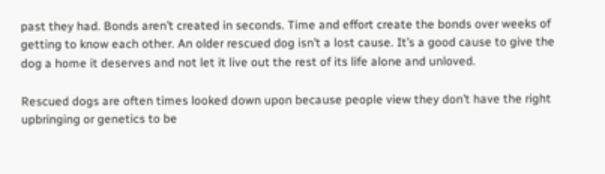past they had. Bonds aren’t created in seconds. Time and effort create the bonds over weeks of getting to know each other. An older rescued dog isn’t a lost cause. It’s a good cause to give the dog a home it deserves and not let it live out the rest of its life alone and unloved.

Rescued dogs are often times looked down upon because people view they don’t have the right upbringing or genetics to be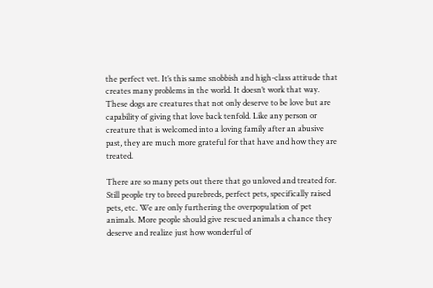the perfect vet. It’s this same snobbish and high-class attitude that creates many problems in the world. It doesn’t work that way. These dogs are creatures that not only deserve to be love but are capability of giving that love back tenfold. Like any person or creature that is welcomed into a loving family after an abusive past, they are much more grateful for that have and how they are treated.

There are so many pets out there that go unloved and treated for. Still people try to breed purebreds, perfect pets, specifically raised pets, etc. We are only furthering the overpopulation of pet animals. More people should give rescued animals a chance they deserve and realize just how wonderful of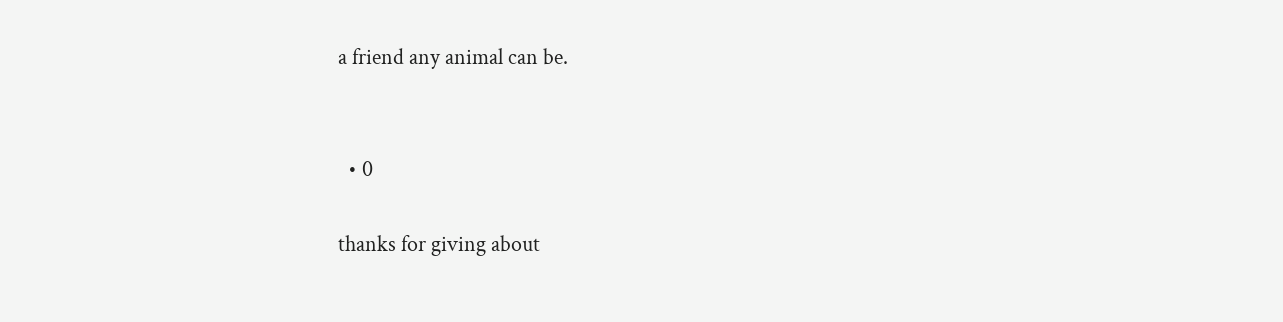a friend any animal can be.


  • 0

thanks for giving about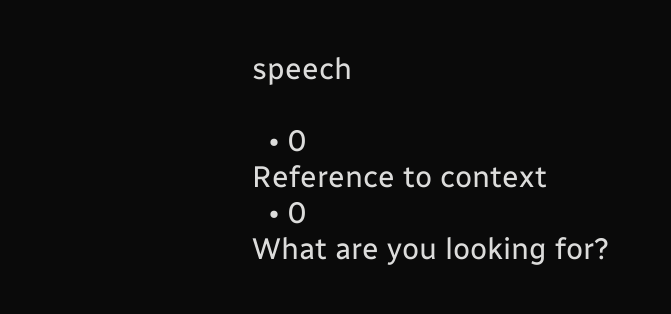speech

  • 0
Reference to context
  • 0
What are you looking for?